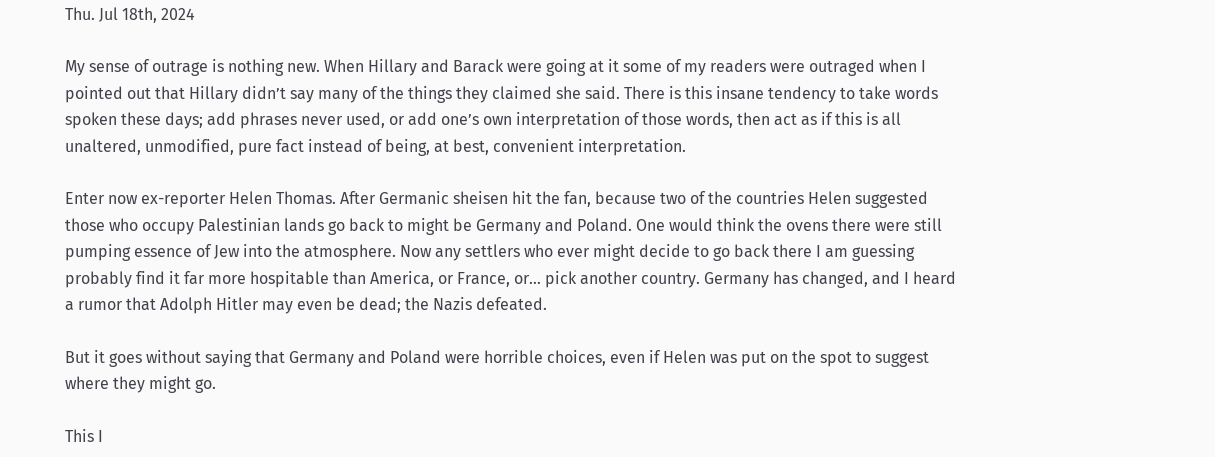Thu. Jul 18th, 2024

My sense of outrage is nothing new. When Hillary and Barack were going at it some of my readers were outraged when I pointed out that Hillary didn’t say many of the things they claimed she said. There is this insane tendency to take words spoken these days; add phrases never used, or add one’s own interpretation of those words, then act as if this is all unaltered, unmodified, pure fact instead of being, at best, convenient interpretation.

Enter now ex-reporter Helen Thomas. After Germanic sheisen hit the fan, because two of the countries Helen suggested those who occupy Palestinian lands go back to might be Germany and Poland. One would think the ovens there were still pumping essence of Jew into the atmosphere. Now any settlers who ever might decide to go back there I am guessing probably find it far more hospitable than America, or France, or… pick another country. Germany has changed, and I heard a rumor that Adolph Hitler may even be dead; the Nazis defeated.

But it goes without saying that Germany and Poland were horrible choices, even if Helen was put on the spot to suggest where they might go.

This I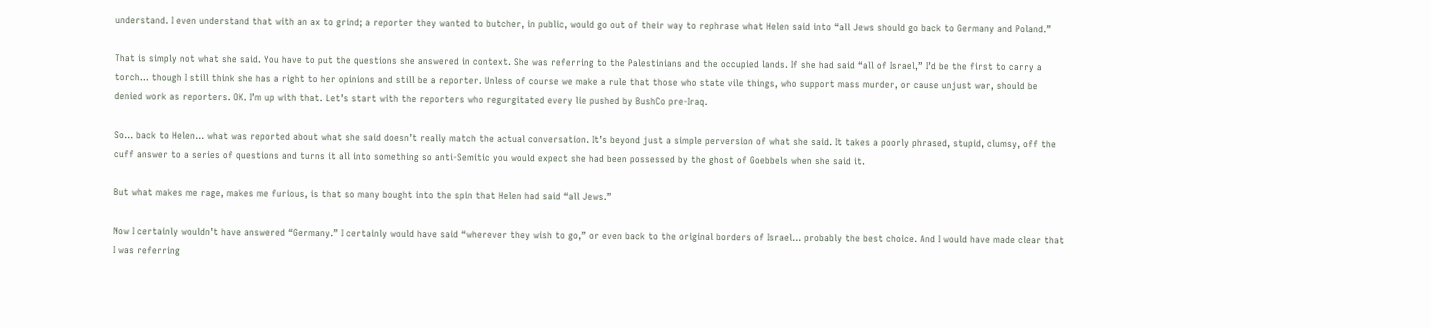understand. I even understand that with an ax to grind; a reporter they wanted to butcher, in public, would go out of their way to rephrase what Helen said into “all Jews should go back to Germany and Poland.”

That is simply not what she said. You have to put the questions she answered in context. She was referring to the Palestinians and the occupied lands. If she had said “all of Israel,” I’d be the first to carry a torch… though I still think she has a right to her opinions and still be a reporter. Unless of course we make a rule that those who state vile things, who support mass murder, or cause unjust war, should be denied work as reporters. OK. I’m up with that. Let’s start with the reporters who regurgitated every lie pushed by BushCo pre-Iraq.

So… back to Helen… what was reported about what she said doesn’t really match the actual conversation. It’s beyond just a simple perversion of what she said. It takes a poorly phrased, stupid, clumsy, off the cuff answer to a series of questions and turns it all into something so anti-Semitic you would expect she had been possessed by the ghost of Goebbels when she said it.

But what makes me rage, makes me furious, is that so many bought into the spin that Helen had said “all Jews.”

Now I certainly wouldn’t have answered “Germany.” I certainly would have said “wherever they wish to go,” or even back to the original borders of Israel… probably the best choice. And I would have made clear that I was referring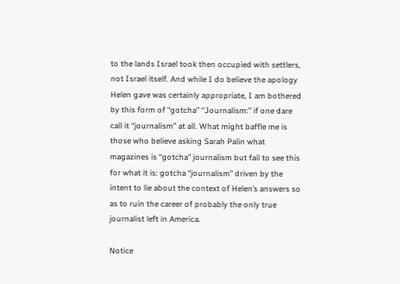to the lands Israel took then occupied with settlers, not Israel itself. And while I do believe the apology Helen gave was certainly appropriate, I am bothered by this form of “gotcha” “Journalism:” if one dare call it “journalism” at all. What might baffle me is those who believe asking Sarah Palin what magazines is “gotcha” journalism but fail to see this for what it is: gotcha “journalism” driven by the intent to lie about the context of Helen’s answers so as to ruin the career of probably the only true journalist left in America.

Notice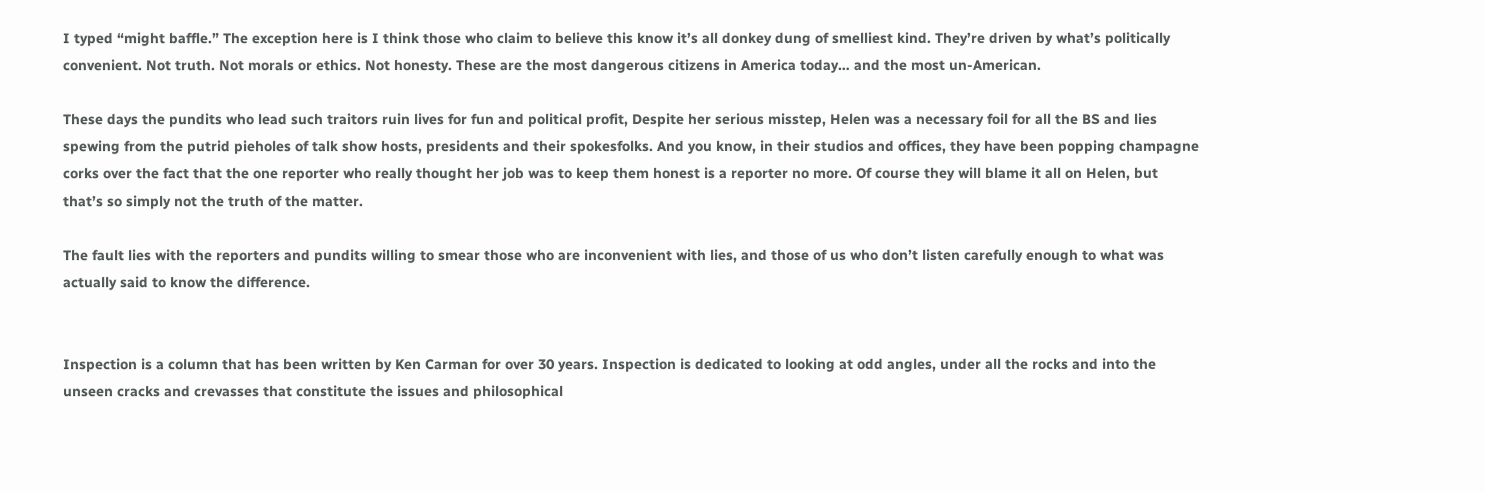I typed “might baffle.” The exception here is I think those who claim to believe this know it’s all donkey dung of smelliest kind. They’re driven by what’s politically convenient. Not truth. Not morals or ethics. Not honesty. These are the most dangerous citizens in America today… and the most un-American.

These days the pundits who lead such traitors ruin lives for fun and political profit, Despite her serious misstep, Helen was a necessary foil for all the BS and lies spewing from the putrid pieholes of talk show hosts, presidents and their spokesfolks. And you know, in their studios and offices, they have been popping champagne corks over the fact that the one reporter who really thought her job was to keep them honest is a reporter no more. Of course they will blame it all on Helen, but that’s so simply not the truth of the matter.

The fault lies with the reporters and pundits willing to smear those who are inconvenient with lies, and those of us who don’t listen carefully enough to what was actually said to know the difference.


Inspection is a column that has been written by Ken Carman for over 30 years. Inspection is dedicated to looking at odd angles, under all the rocks and into the unseen cracks and crevasses that constitute the issues and philosophical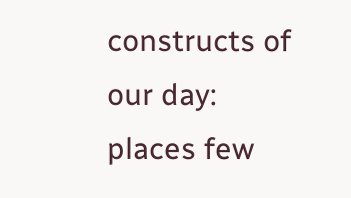constructs of our day: places few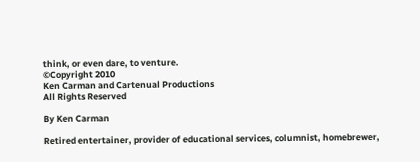think, or even dare, to venture.
©Copyright 2010
Ken Carman and Cartenual Productions
All Rights Reserved

By Ken Carman

Retired entertainer, provider of educational services, columnist, homebrewer,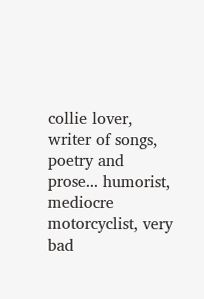collie lover, writer of songs, poetry and prose... humorist, mediocre motorcyclist, very bad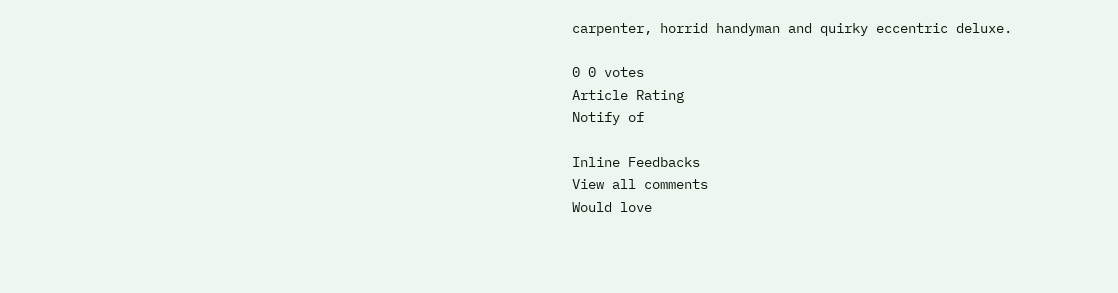carpenter, horrid handyman and quirky eccentric deluxe.

0 0 votes
Article Rating
Notify of

Inline Feedbacks
View all comments
Would love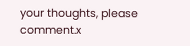your thoughts, please comment.x